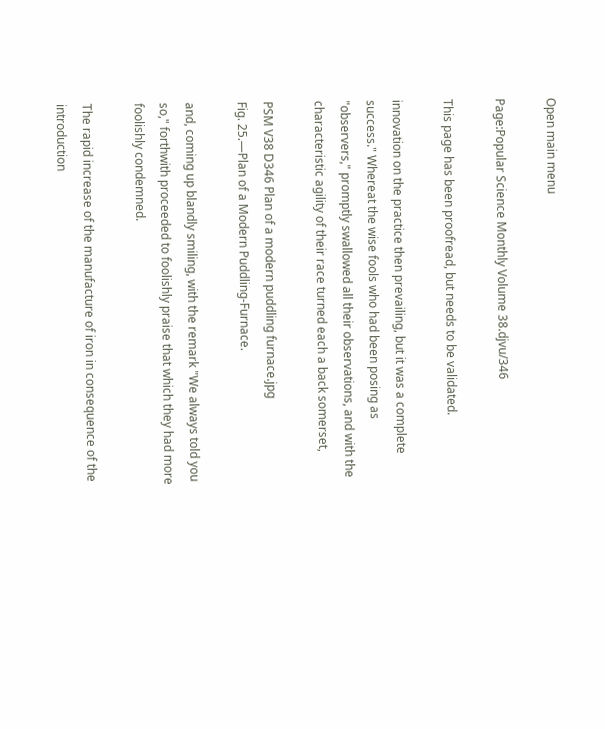Open main menu

Page:Popular Science Monthly Volume 38.djvu/346

This page has been proofread, but needs to be validated.

innovation on the practice then prevailing, but it was a complete success." Whereat the wise fools who had been posing as "observers," promptly swallowed all their observations, and with the characteristic agility of their race turned each a back somerset,

PSM V38 D346 Plan of a modern puddling furnace.jpg
Fig. 25.—Plan of a Modern Puddling-Furnace.

and, coming up blandly smiling, with the remark "We always told you so," forthwith proceeded to foolishly praise that which they had more foolishly condemned.

The rapid increase of the manufacture of iron in consequence of the introduction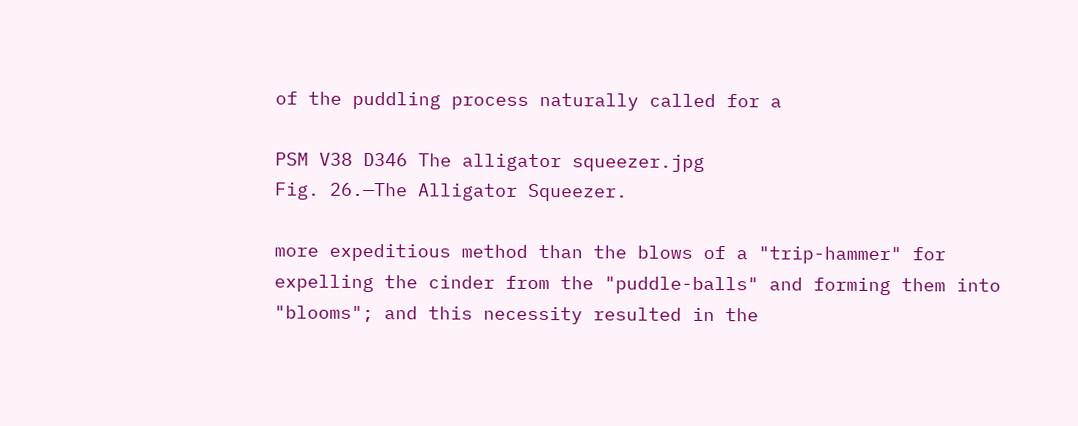of the puddling process naturally called for a

PSM V38 D346 The alligator squeezer.jpg
Fig. 26.—The Alligator Squeezer.

more expeditious method than the blows of a "trip-hammer" for expelling the cinder from the "puddle-balls" and forming them into "blooms"; and this necessity resulted in the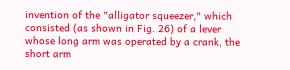invention of the "alligator squeezer," which consisted (as shown in Fig. 26) of a lever whose long arm was operated by a crank, the short arm